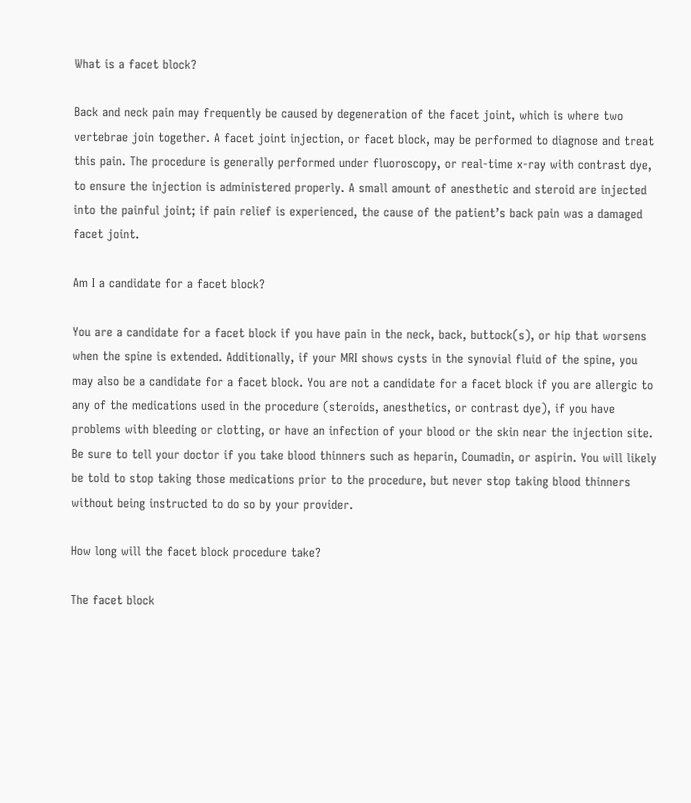What is a facet block?

Back and neck pain may frequently be caused by degeneration of the facet joint, which is where two vertebrae join together. A facet joint injection, or facet block, may be performed to diagnose and treat this pain. The procedure is generally performed under fluoroscopy, or real-time x-ray with contrast dye, to ensure the injection is administered properly. A small amount of anesthetic and steroid are injected into the painful joint; if pain relief is experienced, the cause of the patient’s back pain was a damaged facet joint.

Am I a candidate for a facet block?

You are a candidate for a facet block if you have pain in the neck, back, buttock(s), or hip that worsens when the spine is extended. Additionally, if your MRI shows cysts in the synovial fluid of the spine, you may also be a candidate for a facet block. You are not a candidate for a facet block if you are allergic to any of the medications used in the procedure (steroids, anesthetics, or contrast dye), if you have problems with bleeding or clotting, or have an infection of your blood or the skin near the injection site. Be sure to tell your doctor if you take blood thinners such as heparin, Coumadin, or aspirin. You will likely be told to stop taking those medications prior to the procedure, but never stop taking blood thinners without being instructed to do so by your provider.

How long will the facet block procedure take?

The facet block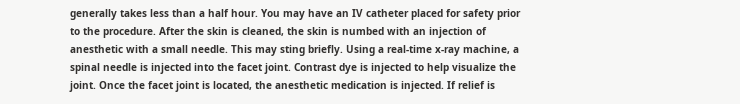generally takes less than a half hour. You may have an IV catheter placed for safety prior to the procedure. After the skin is cleaned, the skin is numbed with an injection of anesthetic with a small needle. This may sting briefly. Using a real-time x-ray machine, a spinal needle is injected into the facet joint. Contrast dye is injected to help visualize the joint. Once the facet joint is located, the anesthetic medication is injected. If relief is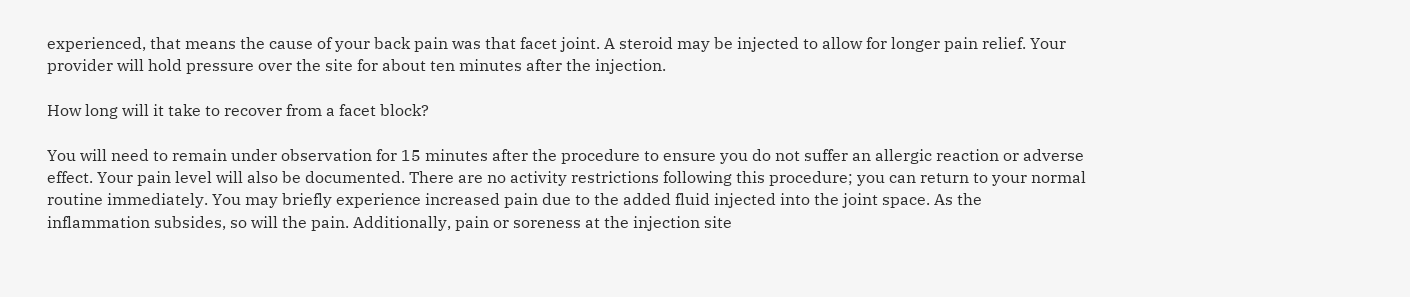experienced, that means the cause of your back pain was that facet joint. A steroid may be injected to allow for longer pain relief. Your provider will hold pressure over the site for about ten minutes after the injection.

How long will it take to recover from a facet block?

You will need to remain under observation for 15 minutes after the procedure to ensure you do not suffer an allergic reaction or adverse effect. Your pain level will also be documented. There are no activity restrictions following this procedure; you can return to your normal routine immediately. You may briefly experience increased pain due to the added fluid injected into the joint space. As the inflammation subsides, so will the pain. Additionally, pain or soreness at the injection site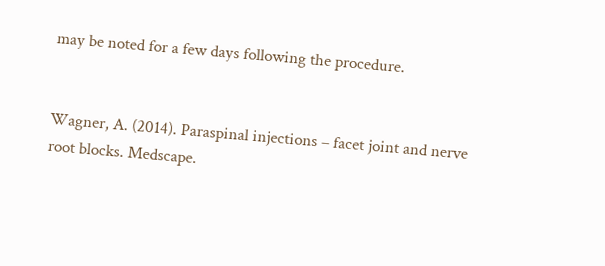may be noted for a few days following the procedure.


Wagner, A. (2014). Paraspinal injections – facet joint and nerve root blocks. Medscape.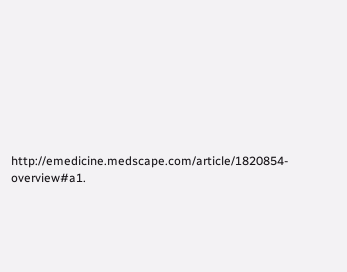http://emedicine.medscape.com/article/1820854-overview#a1.